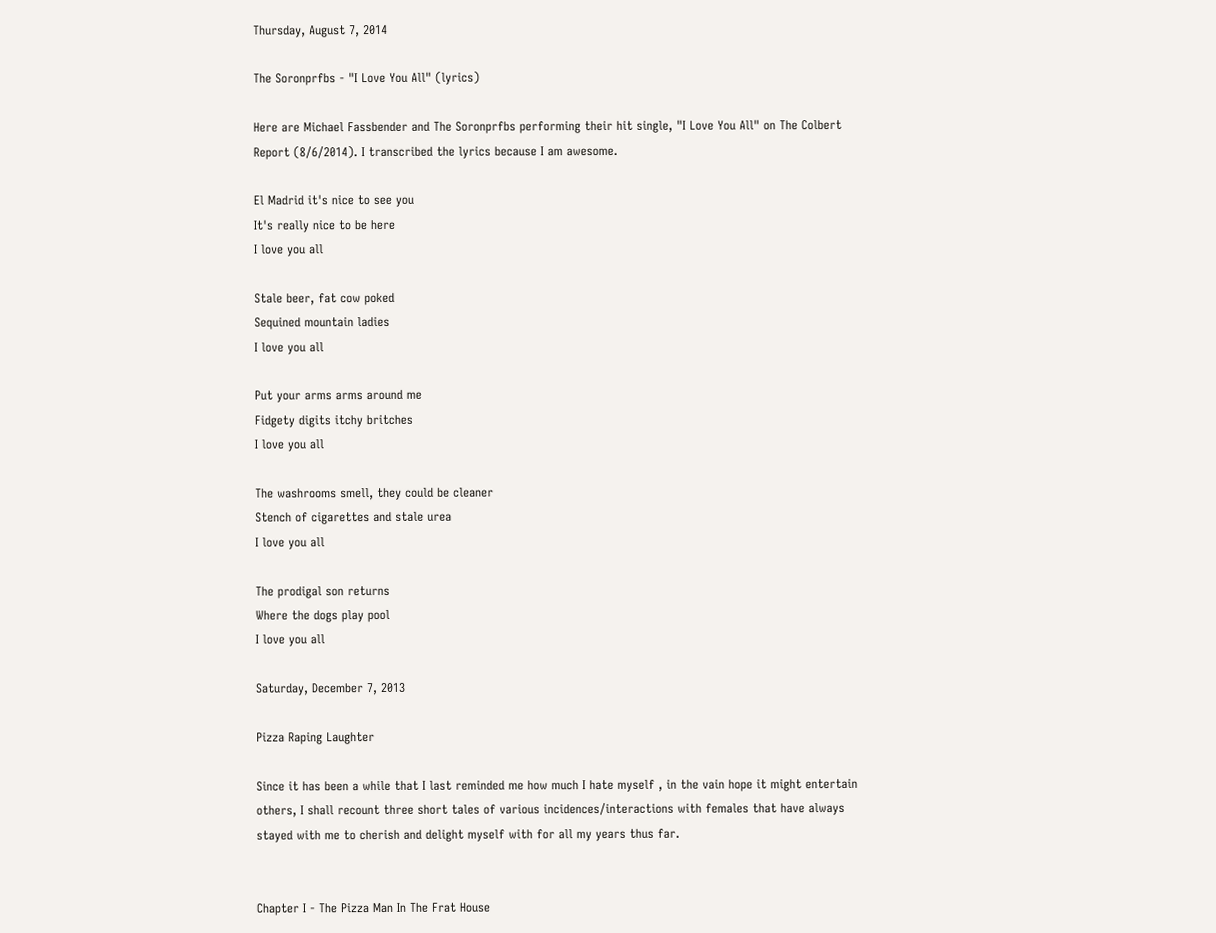Thursday, August 7, 2014

The Soronprfbs - "I Love You All" (lyrics)

Here are Michael Fassbender and The Soronprfbs performing their hit single, "I Love You All" on The Colbert Report (8/6/2014). I transcribed the lyrics because I am awesome.

El Madrid it's nice to see you
It's really nice to be here
I love you all

Stale beer, fat cow poked
Sequined mountain ladies
I love you all

Put your arms arms around me
Fidgety digits itchy britches
I love you all

The washrooms smell, they could be cleaner
Stench of cigarettes and stale urea
I love you all

The prodigal son returns
Where the dogs play pool
I love you all

Saturday, December 7, 2013

Pizza Raping Laughter

Since it has been a while that I last reminded me how much I hate myself , in the vain hope it might entertain others, I shall recount three short tales of various incidences/interactions with females that have always stayed with me to cherish and delight myself with for all my years thus far.


Chapter I - The Pizza Man In The Frat House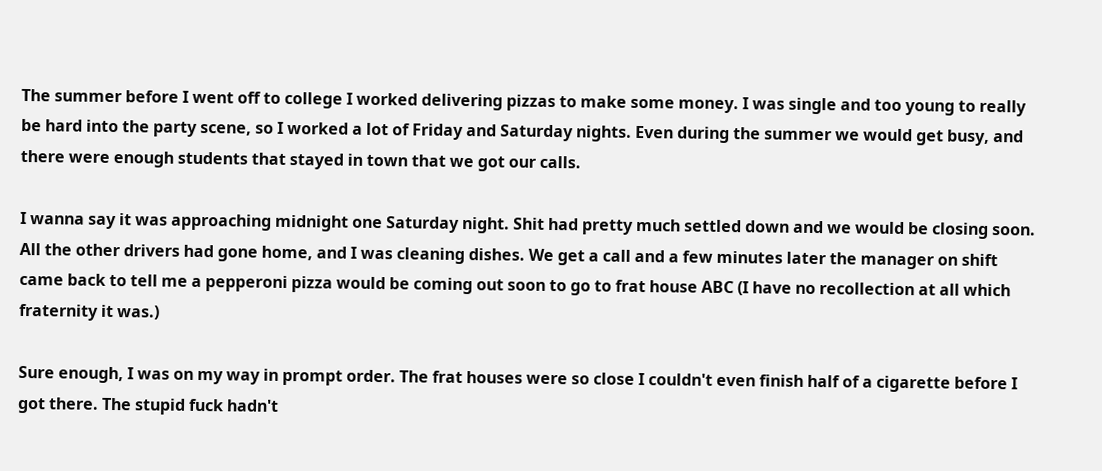The summer before I went off to college I worked delivering pizzas to make some money. I was single and too young to really be hard into the party scene, so I worked a lot of Friday and Saturday nights. Even during the summer we would get busy, and there were enough students that stayed in town that we got our calls.

I wanna say it was approaching midnight one Saturday night. Shit had pretty much settled down and we would be closing soon. All the other drivers had gone home, and I was cleaning dishes. We get a call and a few minutes later the manager on shift came back to tell me a pepperoni pizza would be coming out soon to go to frat house ABC (I have no recollection at all which fraternity it was.)

Sure enough, I was on my way in prompt order. The frat houses were so close I couldn't even finish half of a cigarette before I got there. The stupid fuck hadn't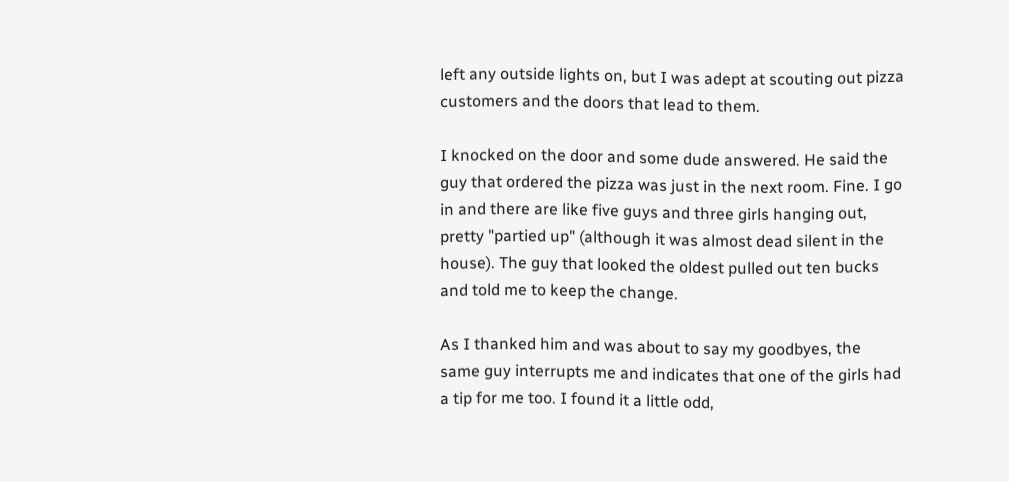left any outside lights on, but I was adept at scouting out pizza customers and the doors that lead to them.

I knocked on the door and some dude answered. He said the guy that ordered the pizza was just in the next room. Fine. I go in and there are like five guys and three girls hanging out, pretty "partied up" (although it was almost dead silent in the house). The guy that looked the oldest pulled out ten bucks and told me to keep the change.

As I thanked him and was about to say my goodbyes, the same guy interrupts me and indicates that one of the girls had a tip for me too. I found it a little odd,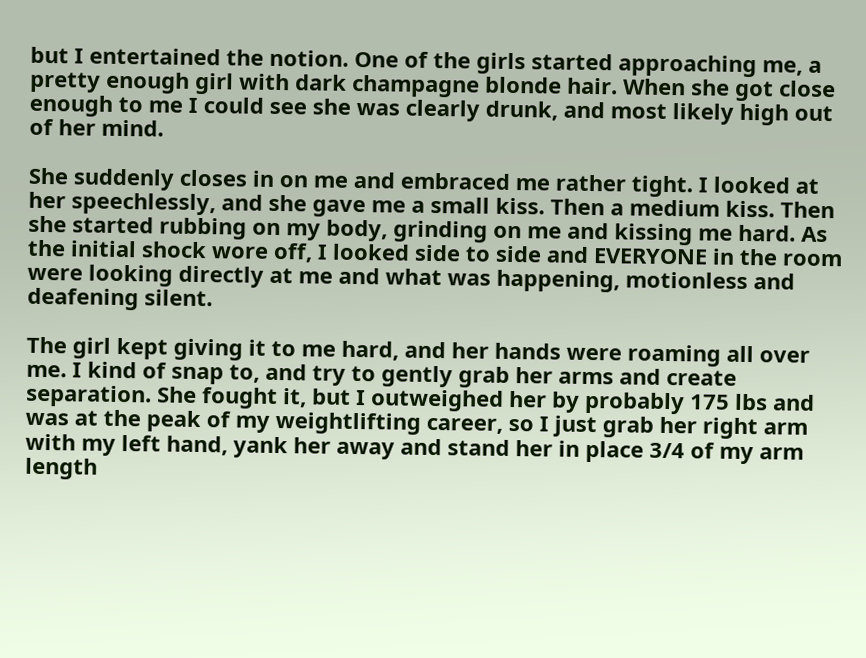but I entertained the notion. One of the girls started approaching me, a pretty enough girl with dark champagne blonde hair. When she got close enough to me I could see she was clearly drunk, and most likely high out of her mind.

She suddenly closes in on me and embraced me rather tight. I looked at her speechlessly, and she gave me a small kiss. Then a medium kiss. Then she started rubbing on my body, grinding on me and kissing me hard. As the initial shock wore off, I looked side to side and EVERYONE in the room were looking directly at me and what was happening, motionless and deafening silent.

The girl kept giving it to me hard, and her hands were roaming all over me. I kind of snap to, and try to gently grab her arms and create separation. She fought it, but I outweighed her by probably 175 lbs and was at the peak of my weightlifting career, so I just grab her right arm with my left hand, yank her away and stand her in place 3/4 of my arm length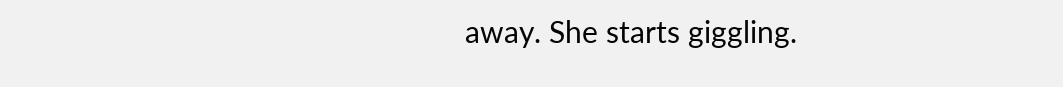away. She starts giggling.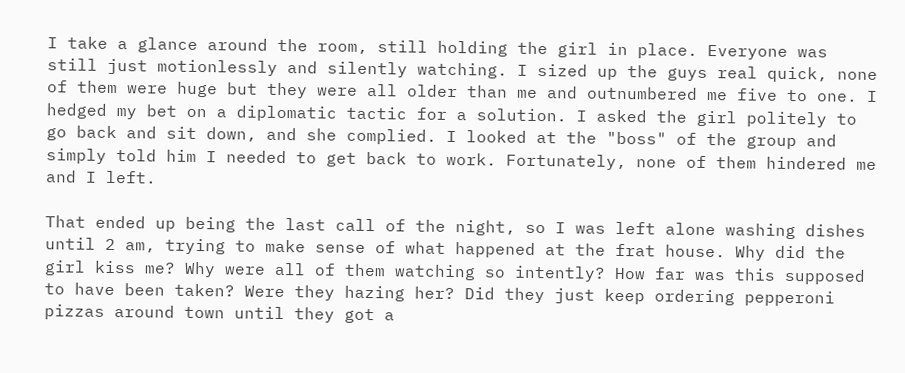I take a glance around the room, still holding the girl in place. Everyone was still just motionlessly and silently watching. I sized up the guys real quick, none of them were huge but they were all older than me and outnumbered me five to one. I hedged my bet on a diplomatic tactic for a solution. I asked the girl politely to go back and sit down, and she complied. I looked at the "boss" of the group and simply told him I needed to get back to work. Fortunately, none of them hindered me and I left.

That ended up being the last call of the night, so I was left alone washing dishes until 2 am, trying to make sense of what happened at the frat house. Why did the girl kiss me? Why were all of them watching so intently? How far was this supposed to have been taken? Were they hazing her? Did they just keep ordering pepperoni pizzas around town until they got a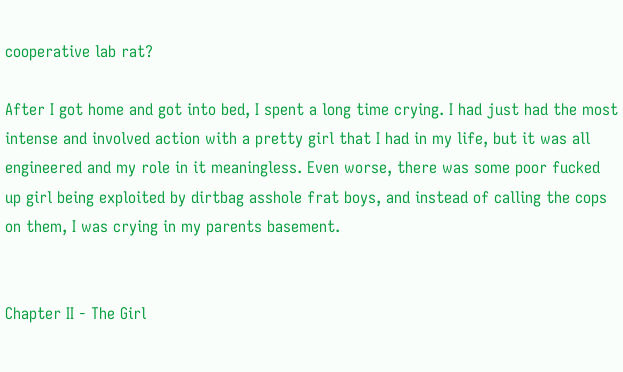cooperative lab rat?

After I got home and got into bed, I spent a long time crying. I had just had the most intense and involved action with a pretty girl that I had in my life, but it was all engineered and my role in it meaningless. Even worse, there was some poor fucked up girl being exploited by dirtbag asshole frat boys, and instead of calling the cops on them, I was crying in my parents basement.


Chapter II - The Girl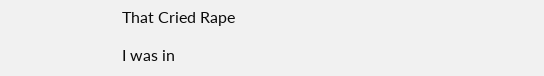That Cried Rape

I was in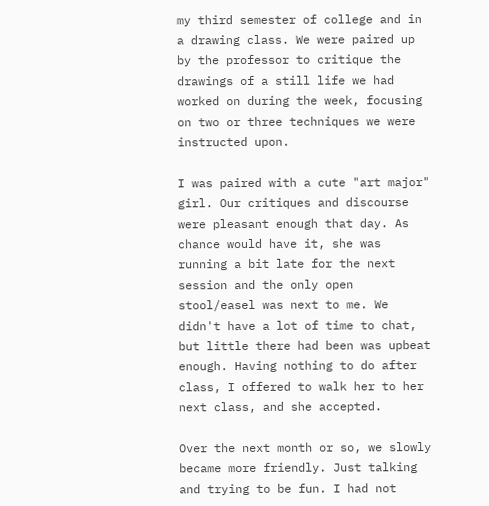my third semester of college and in a drawing class. We were paired up by the professor to critique the drawings of a still life we had worked on during the week, focusing on two or three techniques we were instructed upon.

I was paired with a cute "art major" girl. Our critiques and discourse were pleasant enough that day. As chance would have it, she was running a bit late for the next session and the only open stool/easel was next to me. We didn't have a lot of time to chat, but little there had been was upbeat enough. Having nothing to do after class, I offered to walk her to her next class, and she accepted.

Over the next month or so, we slowly became more friendly. Just talking and trying to be fun. I had not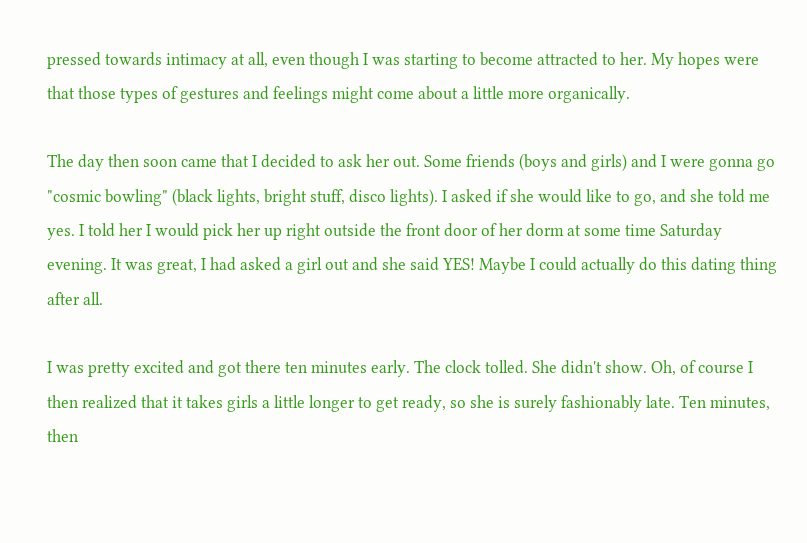pressed towards intimacy at all, even though I was starting to become attracted to her. My hopes were that those types of gestures and feelings might come about a little more organically.

The day then soon came that I decided to ask her out. Some friends (boys and girls) and I were gonna go "cosmic bowling" (black lights, bright stuff, disco lights). I asked if she would like to go, and she told me yes. I told her I would pick her up right outside the front door of her dorm at some time Saturday evening. It was great, I had asked a girl out and she said YES! Maybe I could actually do this dating thing after all.

I was pretty excited and got there ten minutes early. The clock tolled. She didn't show. Oh, of course I then realized that it takes girls a little longer to get ready, so she is surely fashionably late. Ten minutes, then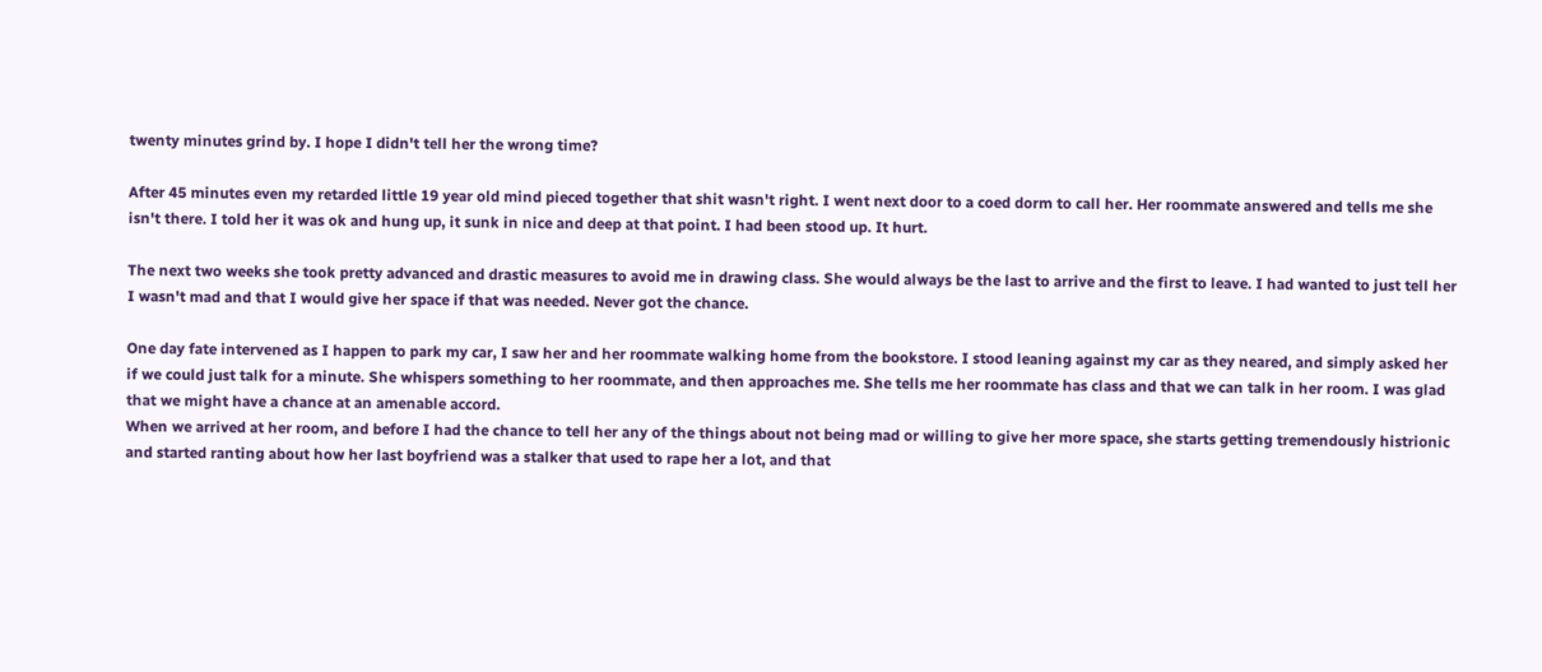twenty minutes grind by. I hope I didn't tell her the wrong time?

After 45 minutes even my retarded little 19 year old mind pieced together that shit wasn't right. I went next door to a coed dorm to call her. Her roommate answered and tells me she isn't there. I told her it was ok and hung up, it sunk in nice and deep at that point. I had been stood up. It hurt.

The next two weeks she took pretty advanced and drastic measures to avoid me in drawing class. She would always be the last to arrive and the first to leave. I had wanted to just tell her I wasn't mad and that I would give her space if that was needed. Never got the chance.

One day fate intervened as I happen to park my car, I saw her and her roommate walking home from the bookstore. I stood leaning against my car as they neared, and simply asked her if we could just talk for a minute. She whispers something to her roommate, and then approaches me. She tells me her roommate has class and that we can talk in her room. I was glad that we might have a chance at an amenable accord.
When we arrived at her room, and before I had the chance to tell her any of the things about not being mad or willing to give her more space, she starts getting tremendously histrionic and started ranting about how her last boyfriend was a stalker that used to rape her a lot, and that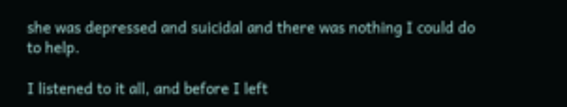she was depressed and suicidal and there was nothing I could do to help.

I listened to it all, and before I left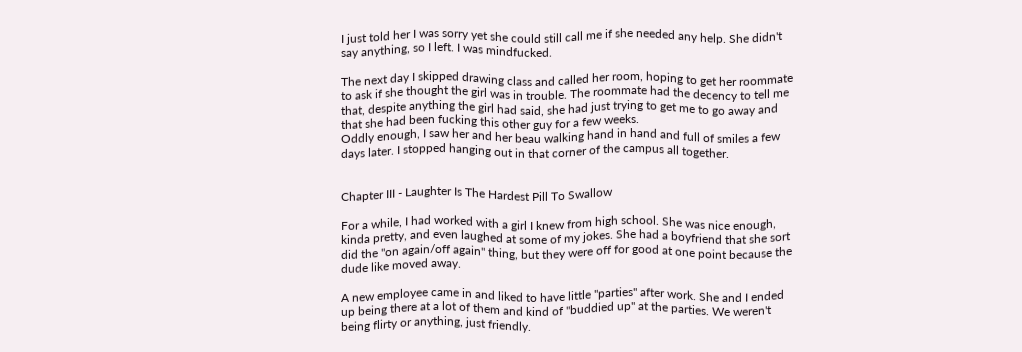I just told her I was sorry yet she could still call me if she needed any help. She didn't say anything, so I left. I was mindfucked.

The next day I skipped drawing class and called her room, hoping to get her roommate to ask if she thought the girl was in trouble. The roommate had the decency to tell me that, despite anything the girl had said, she had just trying to get me to go away and that she had been fucking this other guy for a few weeks.
Oddly enough, I saw her and her beau walking hand in hand and full of smiles a few days later. I stopped hanging out in that corner of the campus all together.


Chapter III - Laughter Is The Hardest Pill To Swallow

For a while, I had worked with a girl I knew from high school. She was nice enough, kinda pretty, and even laughed at some of my jokes. She had a boyfriend that she sort did the "on again/off again" thing, but they were off for good at one point because the dude like moved away.

A new employee came in and liked to have little "parties" after work. She and I ended up being there at a lot of them and kind of "buddied up" at the parties. We weren't being flirty or anything, just friendly.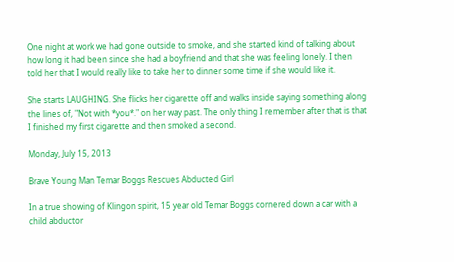One night at work we had gone outside to smoke, and she started kind of talking about how long it had been since she had a boyfriend and that she was feeling lonely. I then told her that I would really like to take her to dinner some time if she would like it.

She starts LAUGHING. She flicks her cigarette off and walks inside saying something along the lines of, "Not with *you*." on her way past. The only thing I remember after that is that I finished my first cigarette and then smoked a second.

Monday, July 15, 2013

Brave Young Man Temar Boggs Rescues Abducted Girl

In a true showing of Klingon spirit, 15 year old Temar Boggs cornered down a car with a child abductor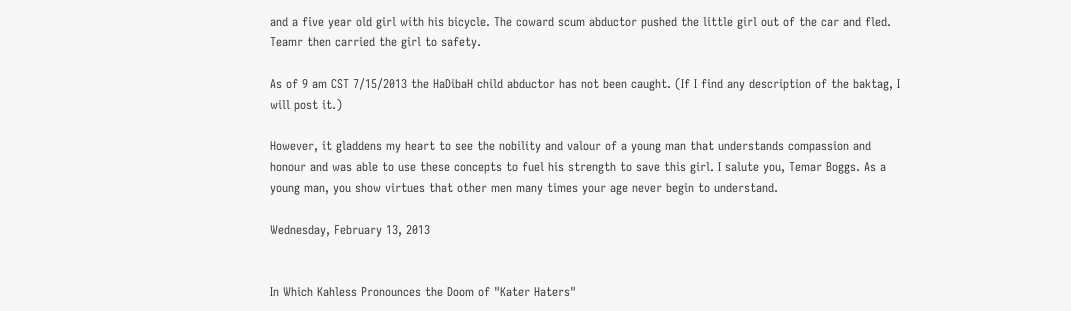and a five year old girl with his bicycle. The coward scum abductor pushed the little girl out of the car and fled. Teamr then carried the girl to safety.

As of 9 am CST 7/15/2013 the HaDibaH child abductor has not been caught. (If I find any description of the baktag, I will post it.)

However, it gladdens my heart to see the nobility and valour of a young man that understands compassion and honour and was able to use these concepts to fuel his strength to save this girl. I salute you, Temar Boggs. As a young man, you show virtues that other men many times your age never begin to understand.

Wednesday, February 13, 2013


In Which Kahless Pronounces the Doom of "Kater Haters"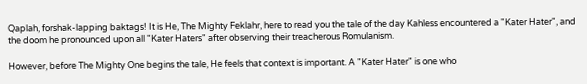Qaplah, forshak-lapping baktags! It is He, The Mighty Feklahr, here to read you the tale of the day Kahless encountered a "Kater Hater", and the doom he pronounced upon all "Kater Haters" after observing their treacherous Romulanism.

However, before The Mighty One begins the tale, He feels that context is important. A "Kater Hater" is one who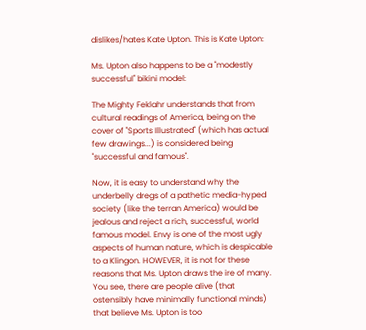dislikes/hates Kate Upton. This is Kate Upton:

Ms. Upton also happens to be a "modestly successful" bikini model:

The Mighty Feklahr understands that from cultural readings of America, being on the cover of "Sports Illustrated" (which has actual few drawings...) is considered being "successful and famous".

Now, it is easy to understand why the underbelly dregs of a pathetic media-hyped society (like the terran America) would be jealous and reject a rich, successful, world famous model. Envy is one of the most ugly aspects of human nature, which is despicable to a Klingon. HOWEVER, it is not for these reasons that Ms. Upton draws the ire of many. You see, there are people alive (that ostensibly have minimally functional minds) that believe Ms. Upton is too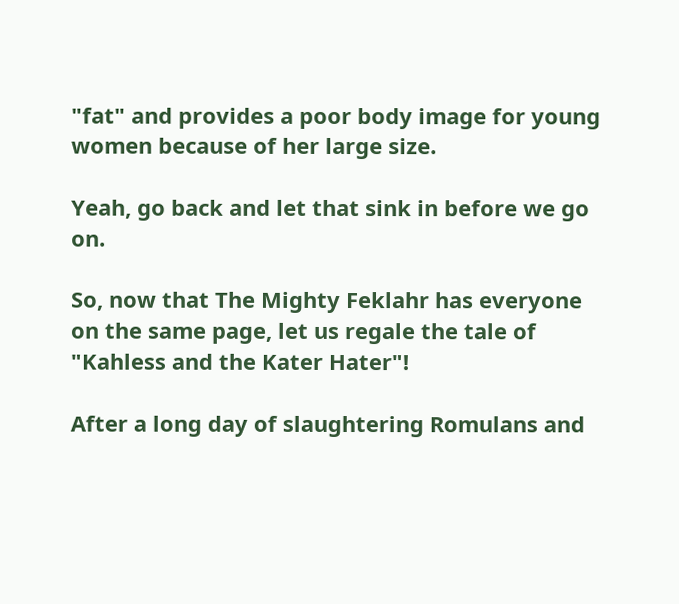"fat" and provides a poor body image for young women because of her large size.

Yeah, go back and let that sink in before we go on.

So, now that The Mighty Feklahr has everyone on the same page, let us regale the tale of "Kahless and the Kater Hater"!

After a long day of slaughtering Romulans and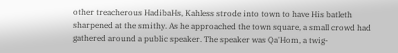other treacherous HadibaHs, Kahless strode into town to have His batleth sharpened at the smithy. As he approached the town square, a small crowd had gathered around a public speaker. The speaker was Qa'Hom, a twig-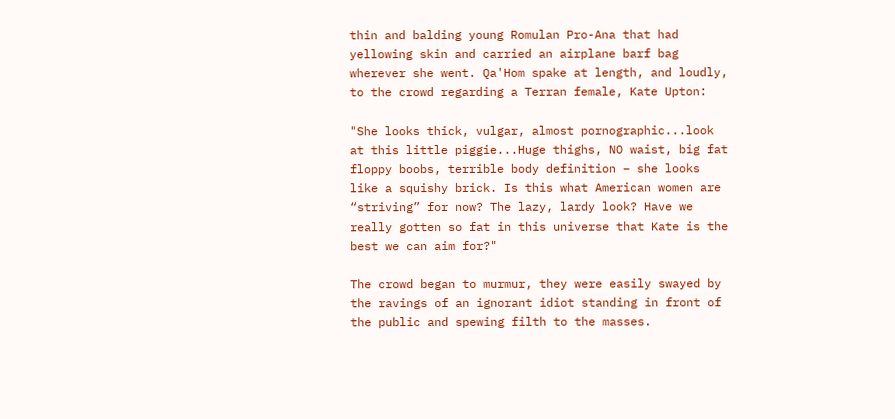thin and balding young Romulan Pro-Ana that had yellowing skin and carried an airplane barf bag wherever she went. Qa'Hom spake at length, and loudly, to the crowd regarding a Terran female, Kate Upton:

"She looks thick, vulgar, almost pornographic...look at this little piggie...Huge thighs, NO waist, big fat floppy boobs, terrible body definition – she looks like a squishy brick. Is this what American women are “striving” for now? The lazy, lardy look? Have we really gotten so fat in this universe that Kate is the best we can aim for?"

The crowd began to murmur, they were easily swayed by the ravings of an ignorant idiot standing in front of the public and spewing filth to the masses.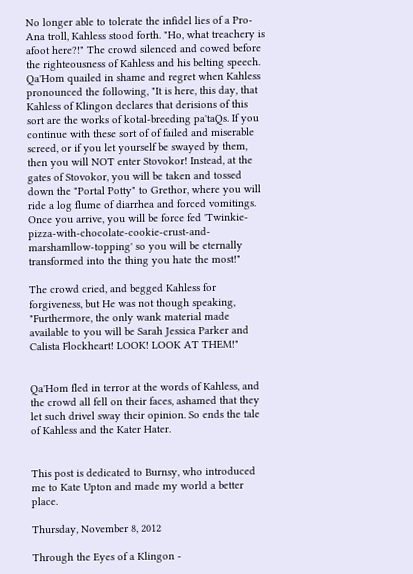No longer able to tolerate the infidel lies of a Pro-Ana troll, Kahless stood forth. "Ho, what treachery is afoot here?!" The crowd silenced and cowed before the righteousness of Kahless and his belting speech. Qa'Hom quailed in shame and regret when Kahless pronounced the following, "It is here, this day, that Kahless of Klingon declares that derisions of this sort are the works of kotal-breeding pa'taQs. If you continue with these sort of of failed and miserable screed, or if you let yourself be swayed by them, then you will NOT enter Stovokor! Instead, at the gates of Stovokor, you will be taken and tossed down the "Portal Potty" to Grethor, where you will ride a log flume of diarrhea and forced vomitings. Once you arrive, you will be force fed 'Twinkie-pizza-with-chocolate-cookie-crust-and-marshamllow-topping' so you will be eternally transformed into the thing you hate the most!"

The crowd cried, and begged Kahless for forgiveness, but He was not though speaking, "Furthermore, the only wank material made available to you will be Sarah Jessica Parker and Calista Flockheart! LOOK! LOOK AT THEM!"


Qa'Hom fled in terror at the words of Kahless, and the crowd all fell on their faces, ashamed that they let such drivel sway their opinion. So ends the tale of Kahless and the Kater Hater.


This post is dedicated to Burnsy, who introduced me to Kate Upton and made my world a better place.

Thursday, November 8, 2012

Through the Eyes of a Klingon -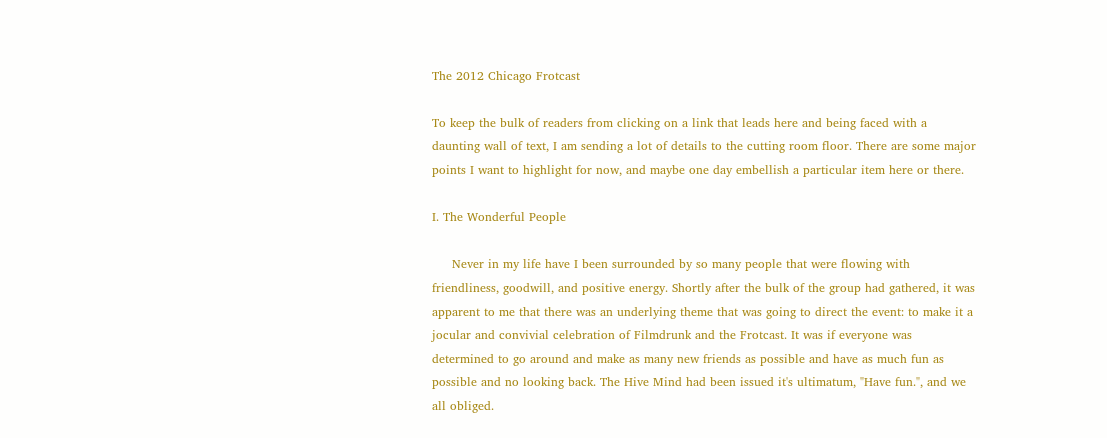The 2012 Chicago Frotcast

To keep the bulk of readers from clicking on a link that leads here and being faced with a daunting wall of text, I am sending a lot of details to the cutting room floor. There are some major points I want to highlight for now, and maybe one day embellish a particular item here or there.

I. The Wonderful People

     Never in my life have I been surrounded by so many people that were flowing with friendliness, goodwill, and positive energy. Shortly after the bulk of the group had gathered, it was apparent to me that there was an underlying theme that was going to direct the event: to make it a jocular and convivial celebration of Filmdrunk and the Frotcast. It was if everyone was determined to go around and make as many new friends as possible and have as much fun as possible and no looking back. The Hive Mind had been issued it's ultimatum, "Have fun.", and we all obliged.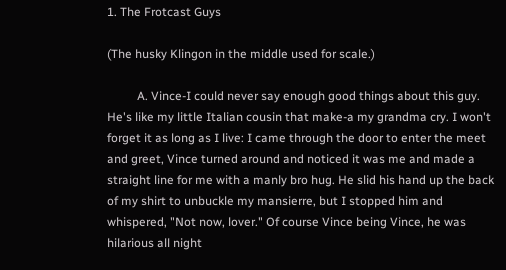1. The Frotcast Guys

(The husky Klingon in the middle used for scale.)

          A. Vince-I could never say enough good things about this guy. He's like my little Italian cousin that make-a my grandma cry. I won't forget it as long as I live: I came through the door to enter the meet and greet, Vince turned around and noticed it was me and made a straight line for me with a manly bro hug. He slid his hand up the back of my shirt to unbuckle my mansierre, but I stopped him and whispered, "Not now, lover." Of course Vince being Vince, he was hilarious all night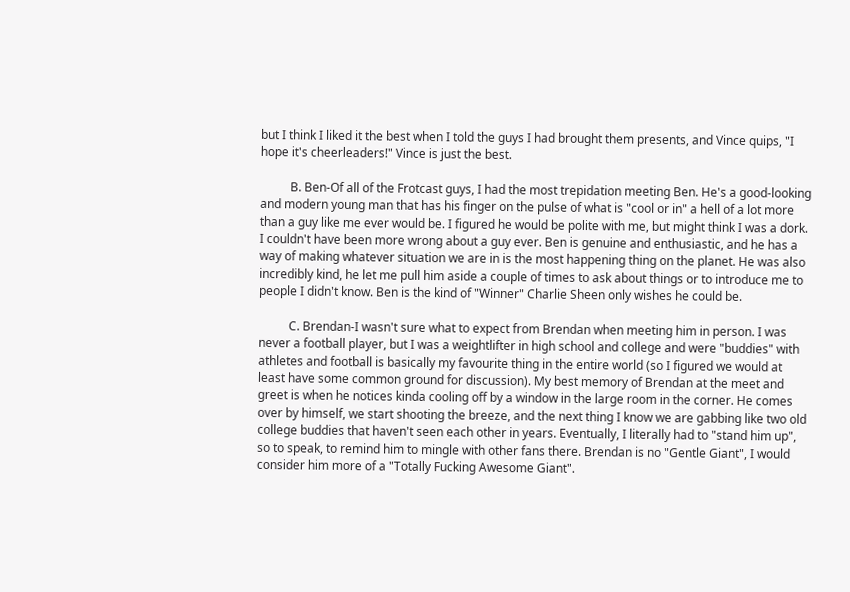but I think I liked it the best when I told the guys I had brought them presents, and Vince quips, "I hope it's cheerleaders!" Vince is just the best.

          B. Ben-Of all of the Frotcast guys, I had the most trepidation meeting Ben. He's a good-looking and modern young man that has his finger on the pulse of what is "cool or in" a hell of a lot more than a guy like me ever would be. I figured he would be polite with me, but might think I was a dork. I couldn't have been more wrong about a guy ever. Ben is genuine and enthusiastic, and he has a way of making whatever situation we are in is the most happening thing on the planet. He was also incredibly kind, he let me pull him aside a couple of times to ask about things or to introduce me to people I didn't know. Ben is the kind of "Winner" Charlie Sheen only wishes he could be.

          C. Brendan-I wasn't sure what to expect from Brendan when meeting him in person. I was never a football player, but I was a weightlifter in high school and college and were "buddies" with athletes and football is basically my favourite thing in the entire world (so I figured we would at least have some common ground for discussion). My best memory of Brendan at the meet and greet is when he notices kinda cooling off by a window in the large room in the corner. He comes over by himself, we start shooting the breeze, and the next thing I know we are gabbing like two old college buddies that haven't seen each other in years. Eventually, I literally had to "stand him up", so to speak, to remind him to mingle with other fans there. Brendan is no "Gentle Giant", I would consider him more of a "Totally Fucking Awesome Giant".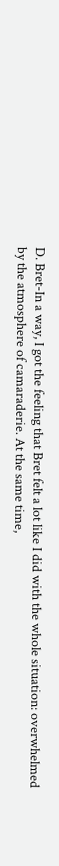D. Bret-In a way, I got the feeling that Bret felt a lot like I did with the whole situation: overwhelmed by the atmosphere of camaraderie. At the same time,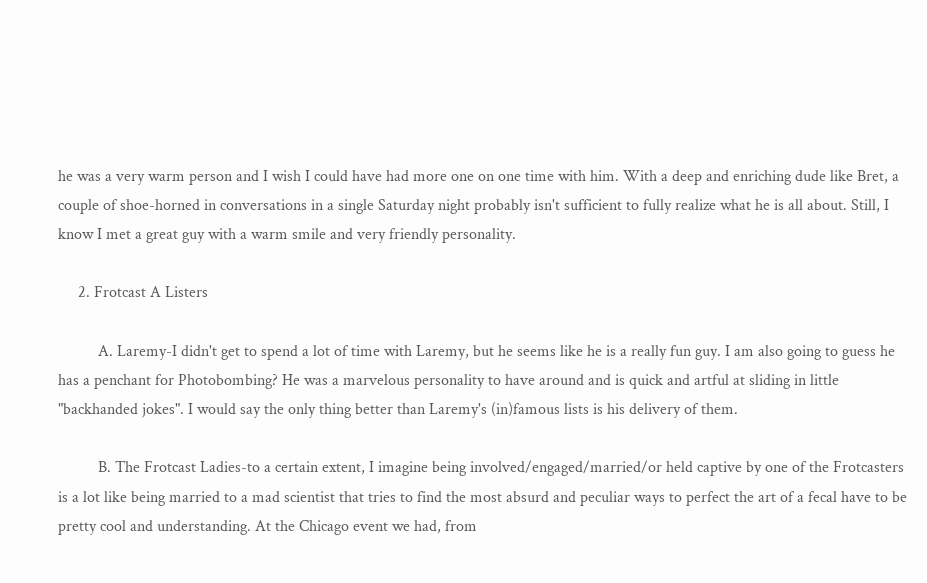he was a very warm person and I wish I could have had more one on one time with him. With a deep and enriching dude like Bret, a couple of shoe-horned in conversations in a single Saturday night probably isn't sufficient to fully realize what he is all about. Still, I know I met a great guy with a warm smile and very friendly personality.

     2. Frotcast A Listers

          A. Laremy-I didn't get to spend a lot of time with Laremy, but he seems like he is a really fun guy. I am also going to guess he has a penchant for Photobombing? He was a marvelous personality to have around and is quick and artful at sliding in little "backhanded jokes". I would say the only thing better than Laremy's (in)famous lists is his delivery of them.

          B. The Frotcast Ladies-to a certain extent, I imagine being involved/engaged/married/or held captive by one of the Frotcasters is a lot like being married to a mad scientist that tries to find the most absurd and peculiar ways to perfect the art of a fecal have to be pretty cool and understanding. At the Chicago event we had, from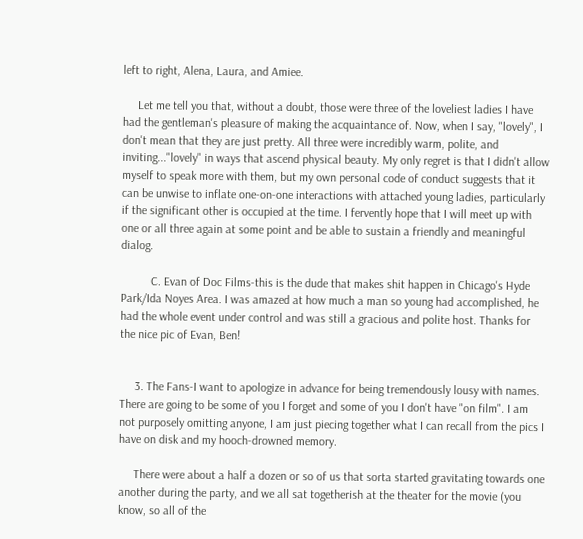left to right, Alena, Laura, and Amiee.

     Let me tell you that, without a doubt, those were three of the loveliest ladies I have had the gentleman's pleasure of making the acquaintance of. Now, when I say, "lovely", I don't mean that they are just pretty. All three were incredibly warm, polite, and inviting..."lovely" in ways that ascend physical beauty. My only regret is that I didn't allow myself to speak more with them, but my own personal code of conduct suggests that it can be unwise to inflate one-on-one interactions with attached young ladies, particularly if the significant other is occupied at the time. I fervently hope that I will meet up with one or all three again at some point and be able to sustain a friendly and meaningful dialog.

          C. Evan of Doc Films-this is the dude that makes shit happen in Chicago's Hyde Park/Ida Noyes Area. I was amazed at how much a man so young had accomplished, he had the whole event under control and was still a gracious and polite host. Thanks for the nice pic of Evan, Ben!


     3. The Fans-I want to apologize in advance for being tremendously lousy with names. There are going to be some of you I forget and some of you I don't have "on film". I am not purposely omitting anyone, I am just piecing together what I can recall from the pics I have on disk and my hooch-drowned memory.

     There were about a half a dozen or so of us that sorta started gravitating towards one another during the party, and we all sat togetherish at the theater for the movie (you know, so all of the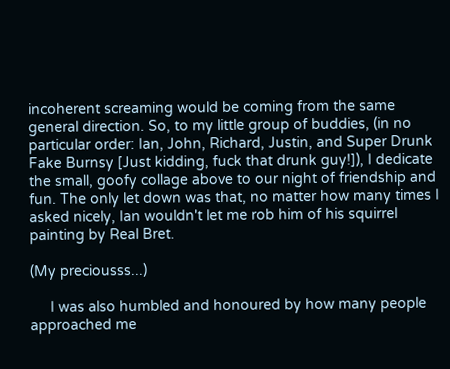incoherent screaming would be coming from the same general direction. So, to my little group of buddies, (in no particular order: Ian, John, Richard, Justin, and Super Drunk Fake Burnsy [Just kidding, fuck that drunk guy!]), I dedicate the small, goofy collage above to our night of friendship and fun. The only let down was that, no matter how many times I asked nicely, Ian wouldn't let me rob him of his squirrel painting by Real Bret.

(My preciousss...)

     I was also humbled and honoured by how many people approached me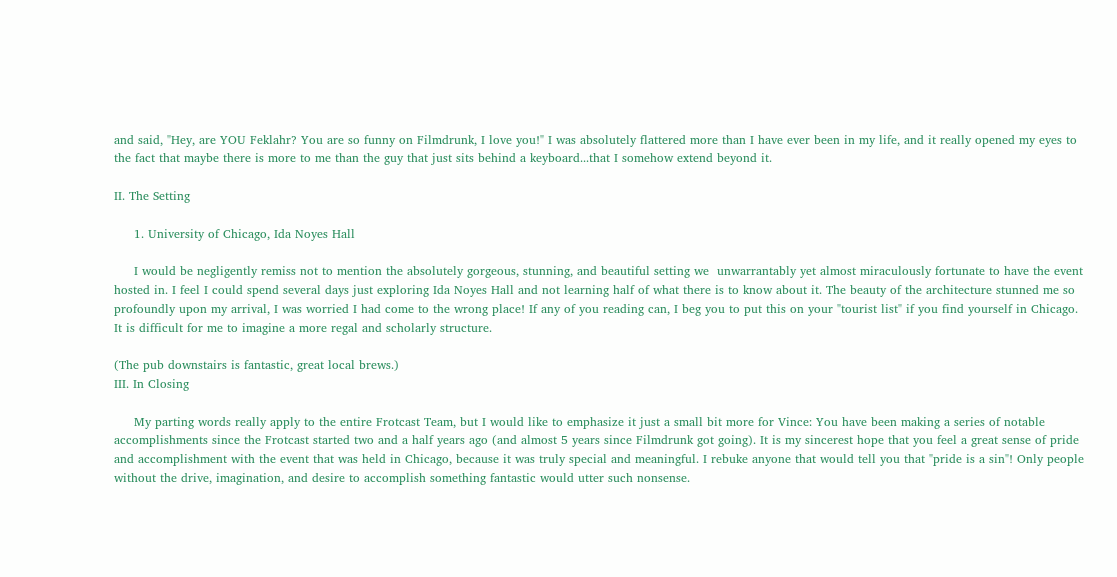and said, "Hey, are YOU Feklahr? You are so funny on Filmdrunk, I love you!" I was absolutely flattered more than I have ever been in my life, and it really opened my eyes to the fact that maybe there is more to me than the guy that just sits behind a keyboard...that I somehow extend beyond it.

II. The Setting

     1. University of Chicago, Ida Noyes Hall

     I would be negligently remiss not to mention the absolutely gorgeous, stunning, and beautiful setting we  unwarrantably yet almost miraculously fortunate to have the event hosted in. I feel I could spend several days just exploring Ida Noyes Hall and not learning half of what there is to know about it. The beauty of the architecture stunned me so profoundly upon my arrival, I was worried I had come to the wrong place! If any of you reading can, I beg you to put this on your "tourist list" if you find yourself in Chicago. It is difficult for me to imagine a more regal and scholarly structure.

(The pub downstairs is fantastic, great local brews.)
III. In Closing

     My parting words really apply to the entire Frotcast Team, but I would like to emphasize it just a small bit more for Vince: You have been making a series of notable accomplishments since the Frotcast started two and a half years ago (and almost 5 years since Filmdrunk got going). It is my sincerest hope that you feel a great sense of pride and accomplishment with the event that was held in Chicago, because it was truly special and meaningful. I rebuke anyone that would tell you that "pride is a sin"! Only people without the drive, imagination, and desire to accomplish something fantastic would utter such nonsense.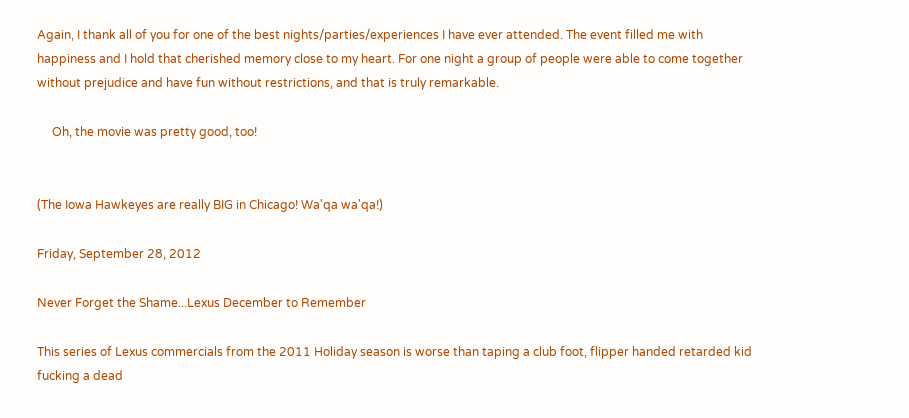Again, I thank all of you for one of the best nights/parties/experiences I have ever attended. The event filled me with happiness and I hold that cherished memory close to my heart. For one night a group of people were able to come together without prejudice and have fun without restrictions, and that is truly remarkable.

     Oh, the movie was pretty good, too!


(The Iowa Hawkeyes are really BIG in Chicago! Wa'qa wa'qa!)

Friday, September 28, 2012

Never Forget the Shame...Lexus December to Remember

This series of Lexus commercials from the 2011 Holiday season is worse than taping a club foot, flipper handed retarded kid fucking a dead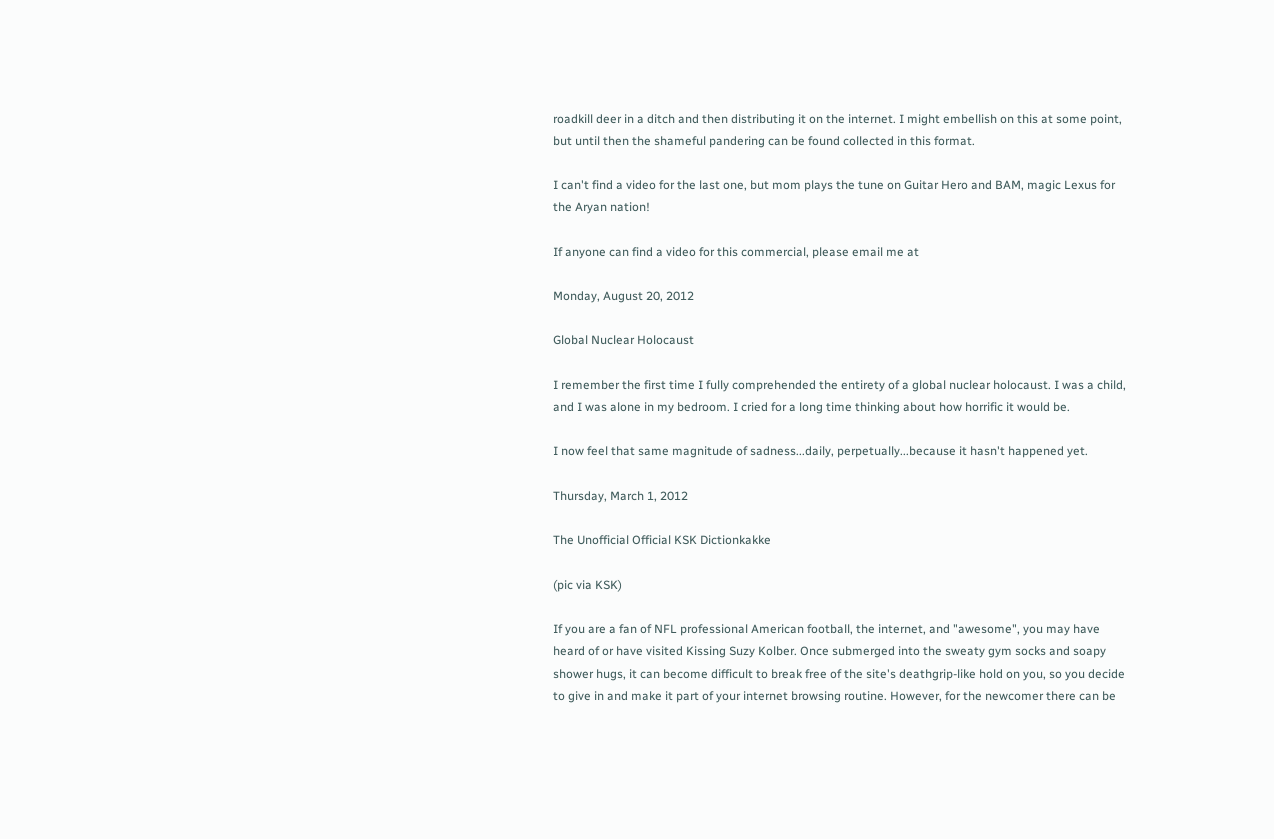roadkill deer in a ditch and then distributing it on the internet. I might embellish on this at some point, but until then the shameful pandering can be found collected in this format.

I can't find a video for the last one, but mom plays the tune on Guitar Hero and BAM, magic Lexus for the Aryan nation!

If anyone can find a video for this commercial, please email me at

Monday, August 20, 2012

Global Nuclear Holocaust

I remember the first time I fully comprehended the entirety of a global nuclear holocaust. I was a child, and I was alone in my bedroom. I cried for a long time thinking about how horrific it would be.

I now feel that same magnitude of sadness...daily, perpetually...because it hasn't happened yet.

Thursday, March 1, 2012

The Unofficial Official KSK Dictionkakke

(pic via KSK)

If you are a fan of NFL professional American football, the internet, and "awesome", you may have heard of or have visited Kissing Suzy Kolber. Once submerged into the sweaty gym socks and soapy shower hugs, it can become difficult to break free of the site's deathgrip-like hold on you, so you decide to give in and make it part of your internet browsing routine. However, for the newcomer there can be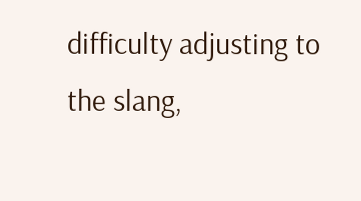difficulty adjusting to the slang,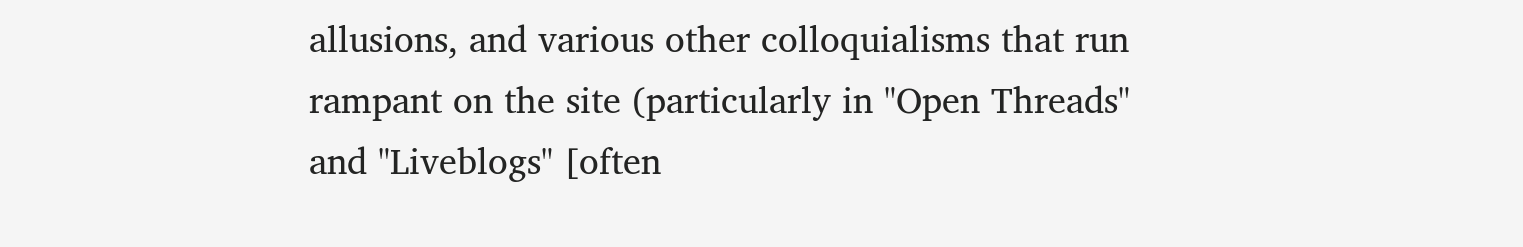allusions, and various other colloquialisms that run rampant on the site (particularly in "Open Threads" and "Liveblogs" [often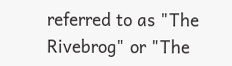referred to as "The Rivebrog" or "The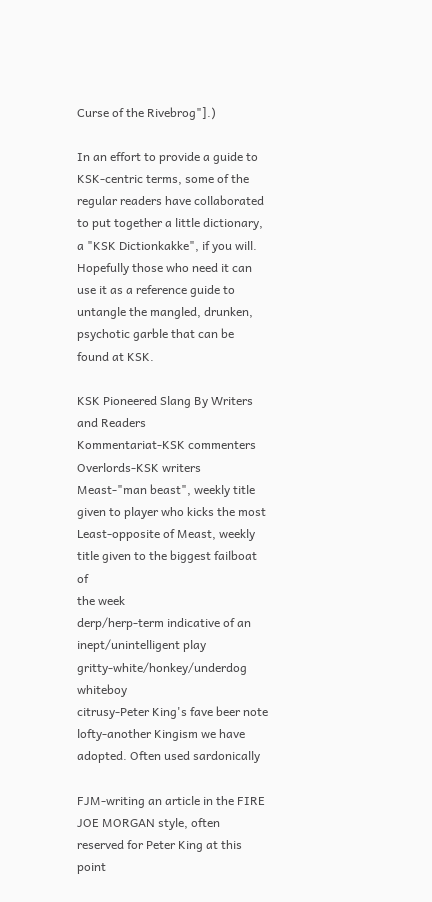Curse of the Rivebrog"].)

In an effort to provide a guide to KSK-centric terms, some of the regular readers have collaborated to put together a little dictionary, a "KSK Dictionkakke", if you will. Hopefully those who need it can use it as a reference guide to untangle the mangled, drunken, psychotic garble that can be found at KSK.

KSK Pioneered Slang By Writers and Readers
Kommentariat-KSK commenters
Overlords-KSK writers
Meast-"man beast", weekly title given to player who kicks the most
Least-opposite of Meast, weekly title given to the biggest failboat of
the week
derp/herp-term indicative of an inept/unintelligent play
gritty-white/honkey/underdog whiteboy
citrusy-Peter King's fave beer note
lofty-another Kingism we have adopted. Often used sardonically

FJM-writing an article in the FIRE JOE MORGAN style, often reserved for Peter King at this point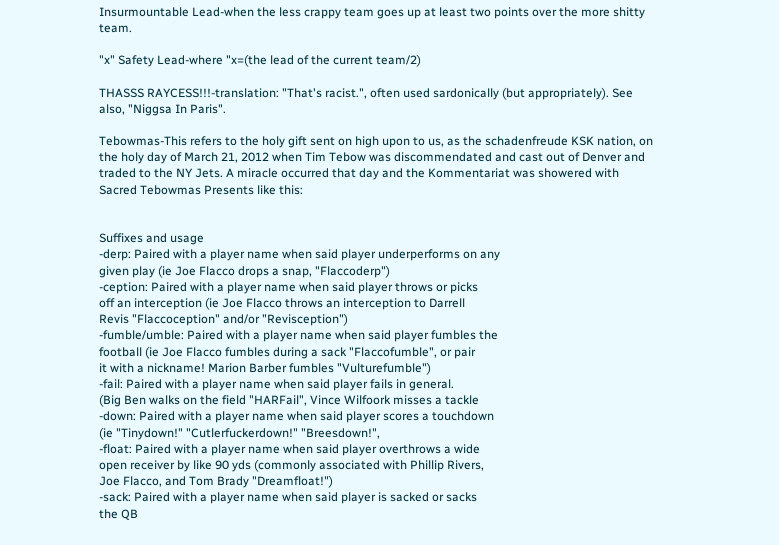Insurmountable Lead-when the less crappy team goes up at least two points over the more shitty team.

"x" Safety Lead-where "x=(the lead of the current team/2)

THASSS RAYCESS!!!-translation: "That's racist.", often used sardonically (but appropriately). See also, "Niggsa In Paris".

Tebowmas-This refers to the holy gift sent on high upon to us, as the schadenfreude KSK nation, on the holy day of March 21, 2012 when Tim Tebow was discommendated and cast out of Denver and traded to the NY Jets. A miracle occurred that day and the Kommentariat was showered with Sacred Tebowmas Presents like this:


Suffixes and usage
-derp: Paired with a player name when said player underperforms on any
given play (ie Joe Flacco drops a snap, "Flaccoderp")
-ception: Paired with a player name when said player throws or picks
off an interception (ie Joe Flacco throws an interception to Darrell
Revis "Flaccoception" and/or "Revisception")
-fumble/umble: Paired with a player name when said player fumbles the
football (ie Joe Flacco fumbles during a sack "Flaccofumble", or pair
it with a nickname! Marion Barber fumbles "Vulturefumble")
-fail: Paired with a player name when said player fails in general.
(Big Ben walks on the field "HARFail", Vince Wilfoork misses a tackle
-down: Paired with a player name when said player scores a touchdown
(ie "Tinydown!" "Cutlerfuckerdown!" "Breesdown!",
-float: Paired with a player name when said player overthrows a wide
open receiver by like 90 yds (commonly associated with Phillip Rivers,
Joe Flacco, and Tom Brady "Dreamfloat!")
-sack: Paired with a player name when said player is sacked or sacks
the QB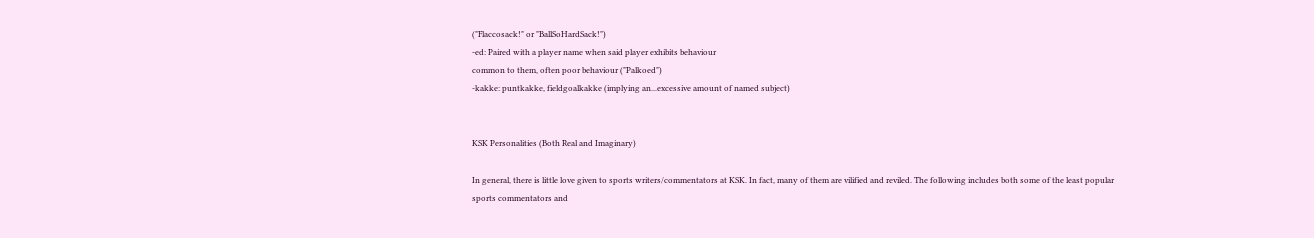("Flaccosack!" or "BallSoHardSack!")
-ed: Paired with a player name when said player exhibits behaviour
common to them, often poor behaviour ("Palkoed")
-kakke: puntkakke, fieldgoalkakke (implying an...excessive amount of named subject)


KSK Personalities (Both Real and Imaginary)

In general, there is little love given to sports writers/commentators at KSK. In fact, many of them are vilified and reviled. The following includes both some of the least popular sports commentators and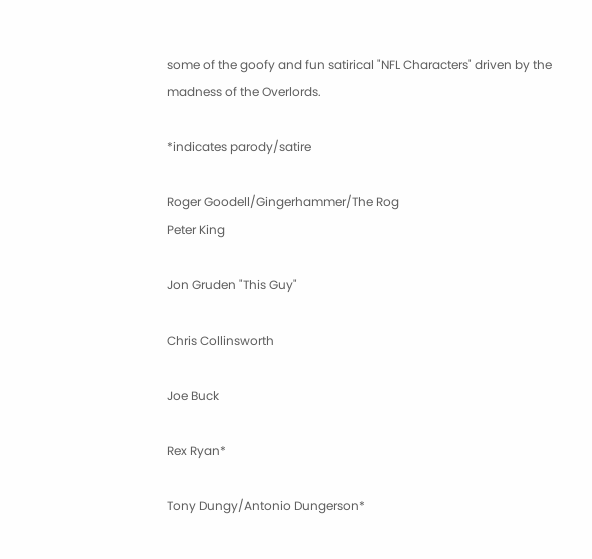some of the goofy and fun satirical "NFL Characters" driven by the madness of the Overlords.

*indicates parody/satire

Roger Goodell/Gingerhammer/The Rog
Peter King

Jon Gruden "This Guy"

Chris Collinsworth

Joe Buck

Rex Ryan*

Tony Dungy/Antonio Dungerson*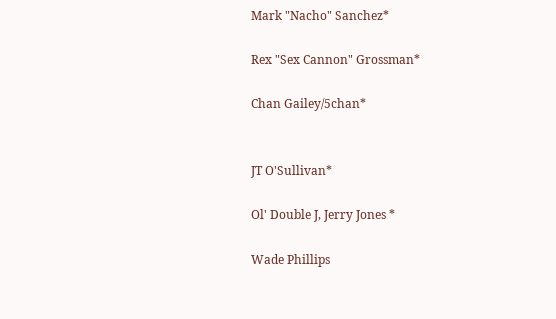Mark "Nacho" Sanchez*

Rex "Sex Cannon" Grossman*

Chan Gailey/5chan*


JT O'Sullivan*

Ol' Double J, Jerry Jones *

Wade Phillips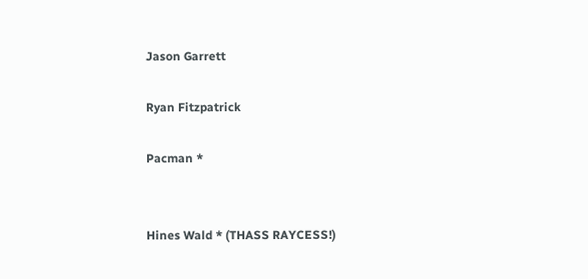Jason Garrett

Ryan Fitzpatrick

Pacman *


Hines Wald * (THASS RAYCESS!)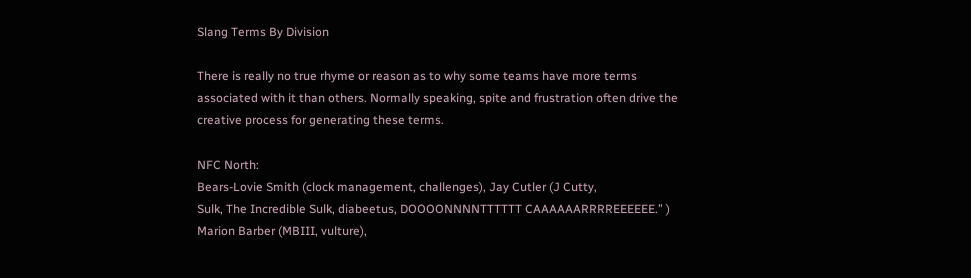Slang Terms By Division

There is really no true rhyme or reason as to why some teams have more terms associated with it than others. Normally speaking, spite and frustration often drive the creative process for generating these terms.

NFC North:
Bears-Lovie Smith (clock management, challenges), Jay Cutler (J Cutty,
Sulk, The Incredible Sulk, diabeetus, DOOOONNNNTTTTTT CAAAAAARRRREEEEEE.” ) Marion Barber (MBIII, vulture),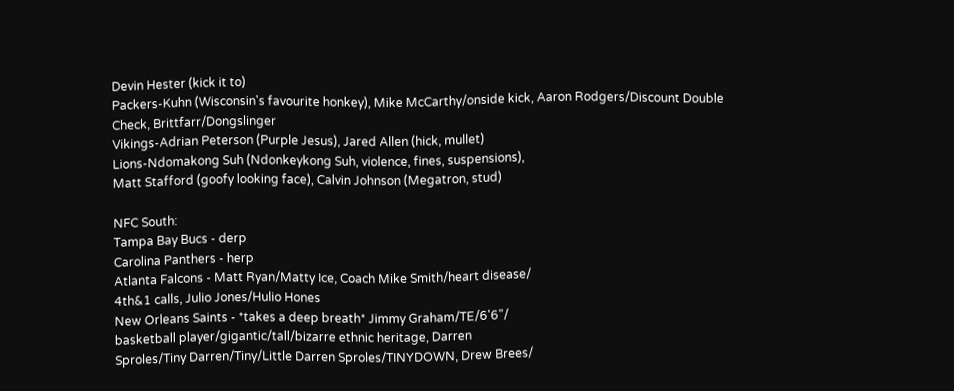Devin Hester (kick it to)
Packers-Kuhn (Wisconsin's favourite honkey), Mike McCarthy/onside kick, Aaron Rodgers/Discount Double Check, Brittfarr/Dongslinger
Vikings-Adrian Peterson (Purple Jesus), Jared Allen (hick, mullet)
Lions-Ndomakong Suh (Ndonkeykong Suh, violence, fines, suspensions),
Matt Stafford (goofy looking face), Calvin Johnson (Megatron, stud)

NFC South:
Tampa Bay Bucs - derp
Carolina Panthers - herp
Atlanta Falcons - Matt Ryan/Matty Ice, Coach Mike Smith/heart disease/
4th&1 calls, Julio Jones/Hulio Hones
New Orleans Saints - *takes a deep breath* Jimmy Graham/TE/6'6"/
basketball player/gigantic/tall/bizarre ethnic heritage, Darren
Sproles/Tiny Darren/Tiny/Little Darren Sproles/TINYDOWN, Drew Brees/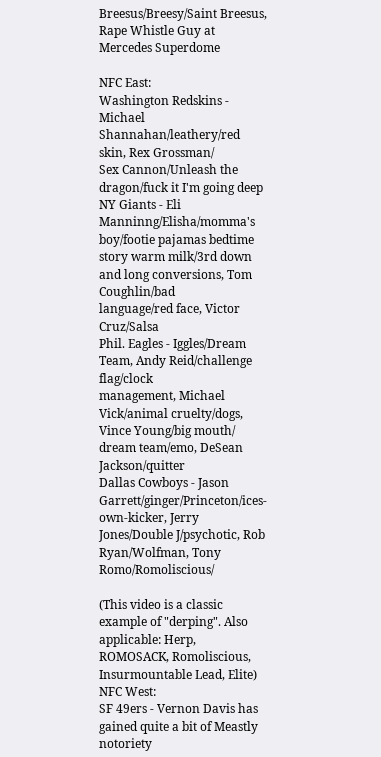Breesus/Breesy/Saint Breesus, Rape Whistle Guy at Mercedes Superdome

NFC East:
Washington Redskins - Michael Shannahan/leathery/red skin, Rex Grossman/
Sex Cannon/Unleash the dragon/fuck it I'm going deep
NY Giants - Eli Manninng/Elisha/momma's boy/footie pajamas bedtime
story warm milk/3rd down and long conversions, Tom Coughlin/bad
language/red face, Victor Cruz/Salsa
Phil. Eagles - Iggles/Dream Team, Andy Reid/challenge flag/clock
management, Michael Vick/animal cruelty/dogs, Vince Young/big mouth/
dream team/emo, DeSean Jackson/quitter
Dallas Cowboys - Jason Garrett/ginger/Princeton/ices-own-kicker, Jerry
Jones/Double J/psychotic, Rob Ryan/Wolfman, Tony Romo/Romoliscious/

(This video is a classic example of "derping". Also applicable: Herp, ROMOSACK, Romoliscious, Insurmountable Lead, Elite)
NFC West:
SF 49ers - Vernon Davis has gained quite a bit of Meastly notoriety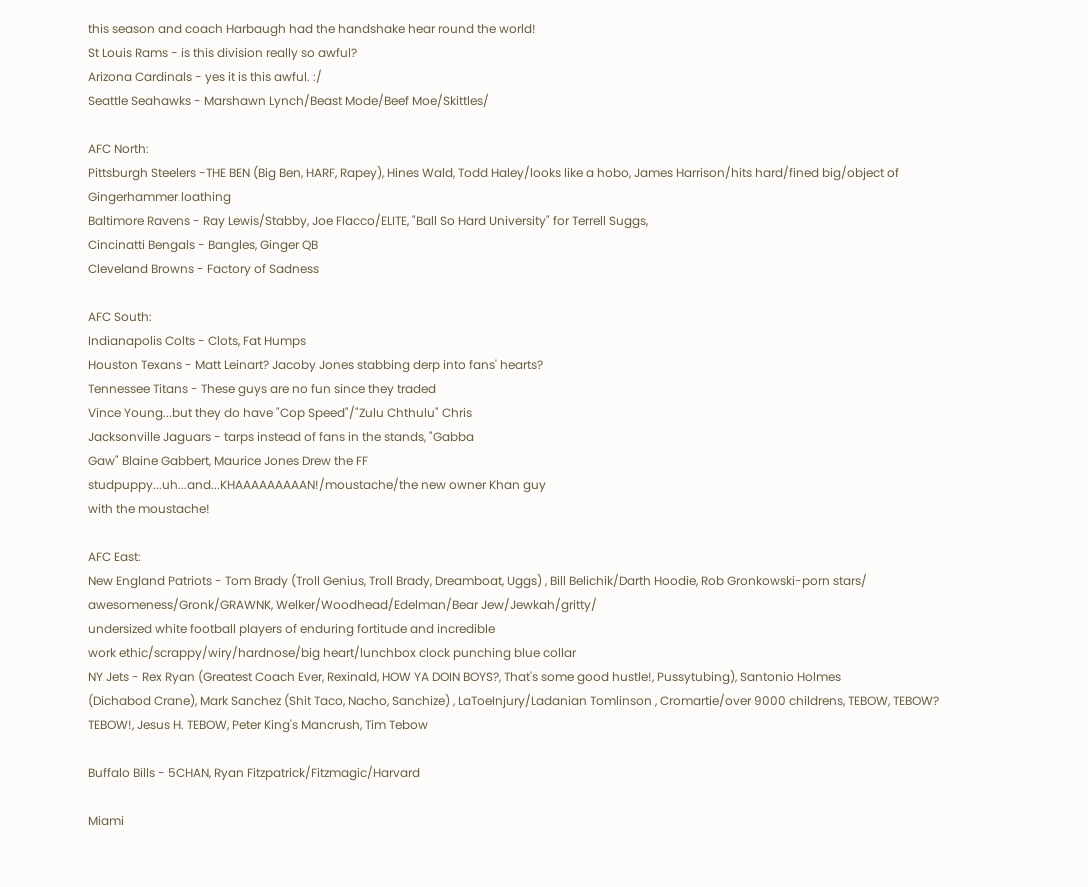this season and coach Harbaugh had the handshake hear round the world!
St Louis Rams - is this division really so awful?
Arizona Cardinals - yes it is this awful. :/
Seattle Seahawks - Marshawn Lynch/Beast Mode/Beef Moe/Skittles/

AFC North:
Pittsburgh Steelers -THE BEN (Big Ben, HARF, Rapey), Hines Wald, Todd Haley/looks like a hobo, James Harrison/hits hard/fined big/object of Gingerhammer loathing
Baltimore Ravens - Ray Lewis/Stabby, Joe Flacco/ELITE, "Ball So Hard University" for Terrell Suggs,
Cincinatti Bengals - Bangles, Ginger QB
Cleveland Browns - Factory of Sadness

AFC South:
Indianapolis Colts - Clots, Fat Humps
Houston Texans - Matt Leinart? Jacoby Jones stabbing derp into fans' hearts?
Tennessee Titans - These guys are no fun since they traded
Vince Young...but they do have "Cop Speed"/"Zulu Chthulu" Chris
Jacksonville Jaguars - tarps instead of fans in the stands, "Gabba
Gaw" Blaine Gabbert, Maurice Jones Drew the FF
studpuppy...uh...and...KHAAAAAAAAAN!/moustache/the new owner Khan guy
with the moustache!

AFC East:
New England Patriots - Tom Brady (Troll Genius, Troll Brady, Dreamboat, Uggs) , Bill Belichik/Darth Hoodie, Rob Gronkowski-porn stars/
awesomeness/Gronk/GRAWNK, Welker/Woodhead/Edelman/Bear Jew/Jewkah/gritty/
undersized white football players of enduring fortitude and incredible
work ethic/scrappy/wiry/hardnose/big heart/lunchbox clock punching blue collar
NY Jets - Rex Ryan (Greatest Coach Ever, Rexinald, HOW YA DOIN BOYS?, That's some good hustle!, Pussytubing), Santonio Holmes
(Dichabod Crane), Mark Sanchez (Shit Taco, Nacho, Sanchize) , LaToeInjury/Ladanian Tomlinson , Cromartie/over 9000 childrens, TEBOW, TEBOW? TEBOW!, Jesus H. TEBOW, Peter King's Mancrush, Tim Tebow

Buffalo Bills - 5CHAN, Ryan Fitzpatrick/Fitzmagic/Harvard

Miami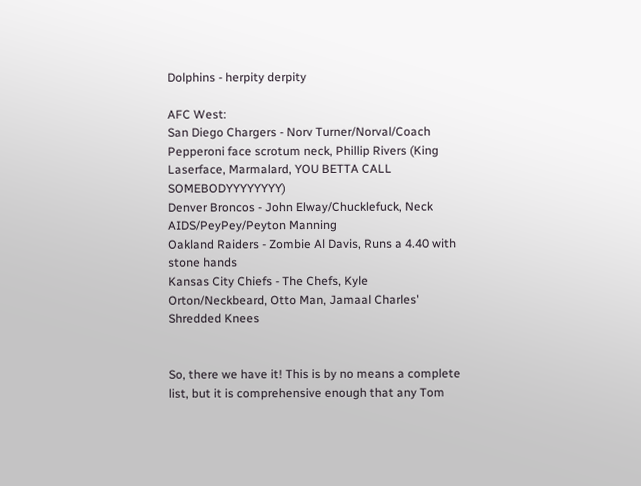Dolphins - herpity derpity

AFC West:
San Diego Chargers - Norv Turner/Norval/Coach Pepperoni face scrotum neck, Phillip Rivers (King Laserface, Marmalard, YOU BETTA CALL SOMEBODYYYYYYYY)
Denver Broncos - John Elway/Chucklefuck, Neck AIDS/PeyPey/Peyton Manning
Oakland Raiders - Zombie Al Davis, Runs a 4.40 with stone hands
Kansas City Chiefs - The Chefs, Kyle Orton/Neckbeard, Otto Man, Jamaal Charles' Shredded Knees


So, there we have it! This is by no means a complete list, but it is comprehensive enough that any Tom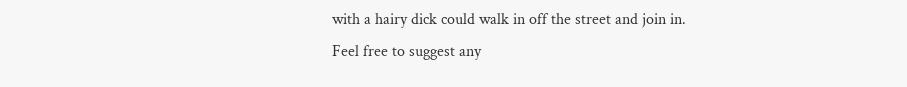with a hairy dick could walk in off the street and join in. Feel free to suggest any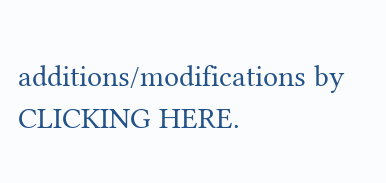additions/modifications by CLICKING HERE.